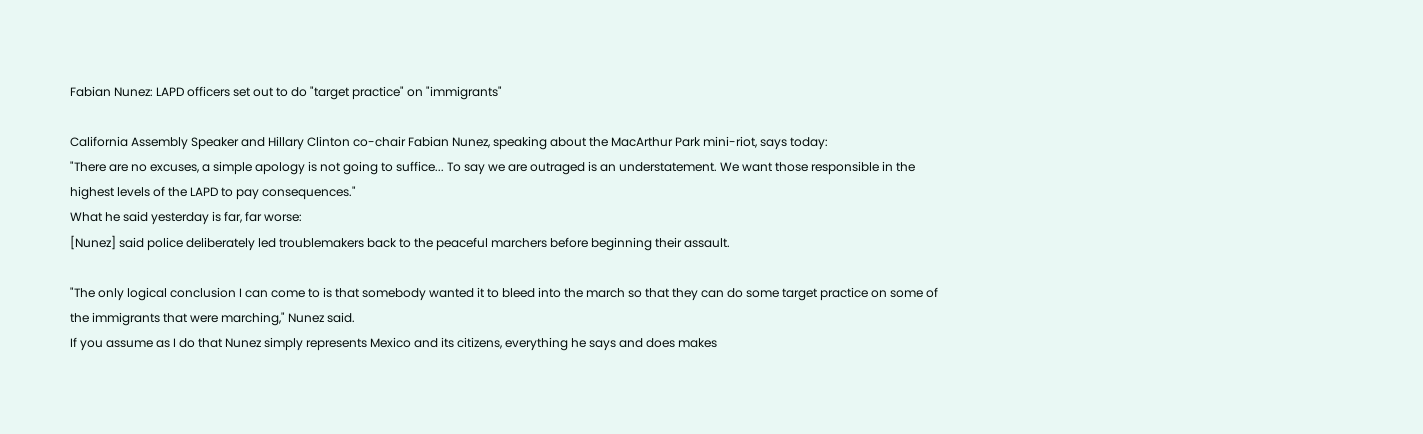Fabian Nunez: LAPD officers set out to do "target practice" on "immigrants"

California Assembly Speaker and Hillary Clinton co-chair Fabian Nunez, speaking about the MacArthur Park mini-riot, says today:
"There are no excuses, a simple apology is not going to suffice... To say we are outraged is an understatement. We want those responsible in the highest levels of the LAPD to pay consequences."
What he said yesterday is far, far worse:
[Nunez] said police deliberately led troublemakers back to the peaceful marchers before beginning their assault.

"The only logical conclusion I can come to is that somebody wanted it to bleed into the march so that they can do some target practice on some of the immigrants that were marching," Nunez said.
If you assume as I do that Nunez simply represents Mexico and its citizens, everything he says and does makes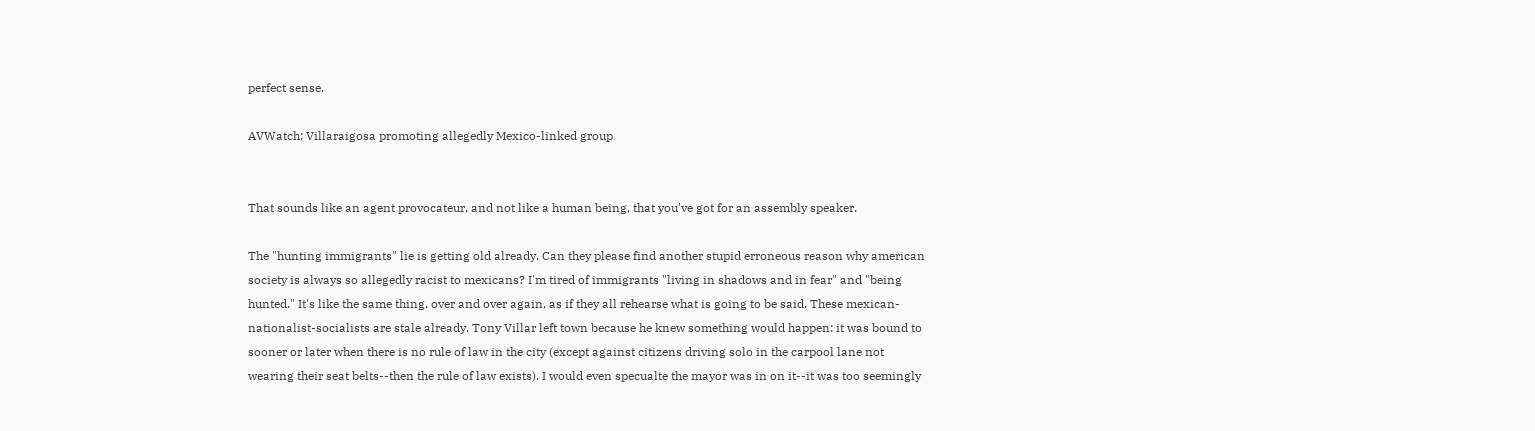perfect sense.

AVWatch: Villaraigosa promoting allegedly Mexico-linked group


That sounds like an agent provocateur, and not like a human being, that you've got for an assembly speaker.

The "hunting immigrants" lie is getting old already. Can they please find another stupid erroneous reason why american society is always so allegedly racist to mexicans? I'm tired of immigrants "living in shadows and in fear" and "being hunted." It's like the same thing, over and over again, as if they all rehearse what is going to be said. These mexican-nationalist-socialists are stale already. Tony Villar left town because he knew something would happen: it was bound to sooner or later when there is no rule of law in the city (except against citizens driving solo in the carpool lane not wearing their seat belts--then the rule of law exists). I would even specualte the mayor was in on it--it was too seemingly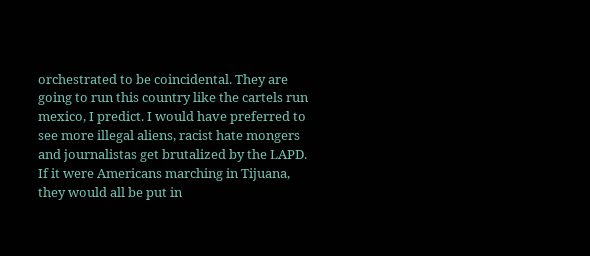orchestrated to be coincidental. They are going to run this country like the cartels run mexico, I predict. I would have preferred to see more illegal aliens, racist hate mongers and journalistas get brutalized by the LAPD. If it were Americans marching in Tijuana, they would all be put in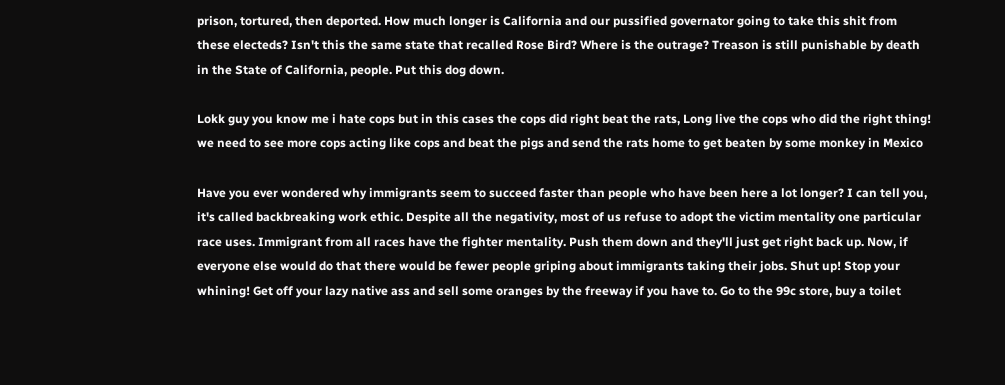prison, tortured, then deported. How much longer is California and our pussified governator going to take this shit from these electeds? Isn't this the same state that recalled Rose Bird? Where is the outrage? Treason is still punishable by death in the State of California, people. Put this dog down.

Lokk guy you know me i hate cops but in this cases the cops did right beat the rats, Long live the cops who did the right thing! we need to see more cops acting like cops and beat the pigs and send the rats home to get beaten by some monkey in Mexico

Have you ever wondered why immigrants seem to succeed faster than people who have been here a lot longer? I can tell you, it's called backbreaking work ethic. Despite all the negativity, most of us refuse to adopt the victim mentality one particular race uses. Immigrant from all races have the fighter mentality. Push them down and they'll just get right back up. Now, if everyone else would do that there would be fewer people griping about immigrants taking their jobs. Shut up! Stop your whining! Get off your lazy native ass and sell some oranges by the freeway if you have to. Go to the 99c store, buy a toilet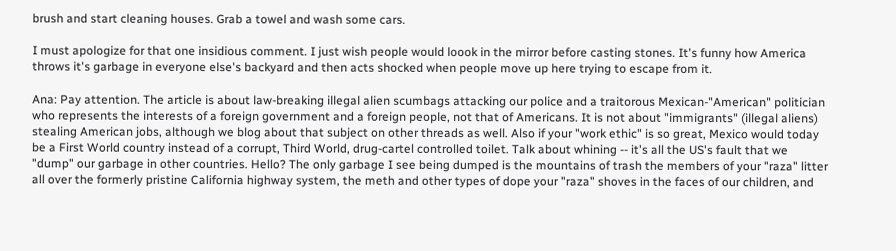brush and start cleaning houses. Grab a towel and wash some cars.

I must apologize for that one insidious comment. I just wish people would loook in the mirror before casting stones. It's funny how America throws it's garbage in everyone else's backyard and then acts shocked when people move up here trying to escape from it.

Ana: Pay attention. The article is about law-breaking illegal alien scumbags attacking our police and a traitorous Mexican-"American" politician who represents the interests of a foreign government and a foreign people, not that of Americans. It is not about "immigrants" (illegal aliens) stealing American jobs, although we blog about that subject on other threads as well. Also if your "work ethic" is so great, Mexico would today be a First World country instead of a corrupt, Third World, drug-cartel controlled toilet. Talk about whining -- it's all the US's fault that we "dump" our garbage in other countries. Hello? The only garbage I see being dumped is the mountains of trash the members of your "raza" litter all over the formerly pristine California highway system, the meth and other types of dope your "raza" shoves in the faces of our children, and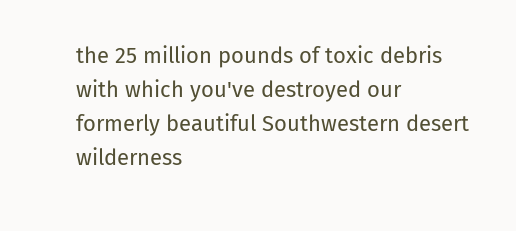the 25 million pounds of toxic debris with which you've destroyed our formerly beautiful Southwestern desert wilderness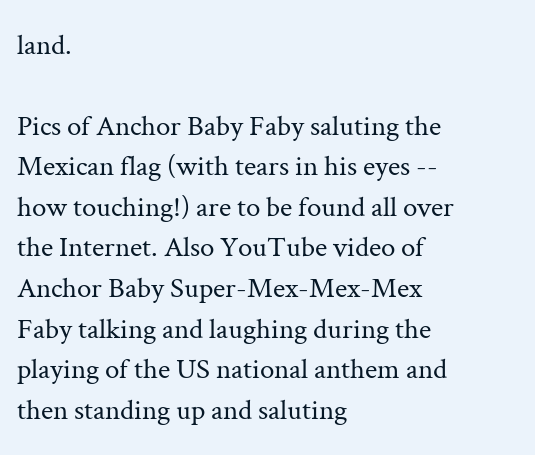land.

Pics of Anchor Baby Faby saluting the Mexican flag (with tears in his eyes -- how touching!) are to be found all over the Internet. Also YouTube video of Anchor Baby Super-Mex-Mex-Mex Faby talking and laughing during the playing of the US national anthem and then standing up and saluting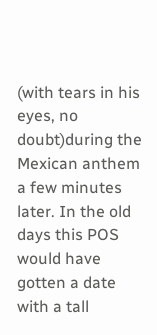(with tears in his eyes, no doubt)during the Mexican anthem a few minutes later. In the old days this POS would have gotten a date with a tall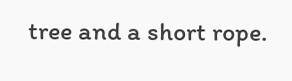tree and a short rope.